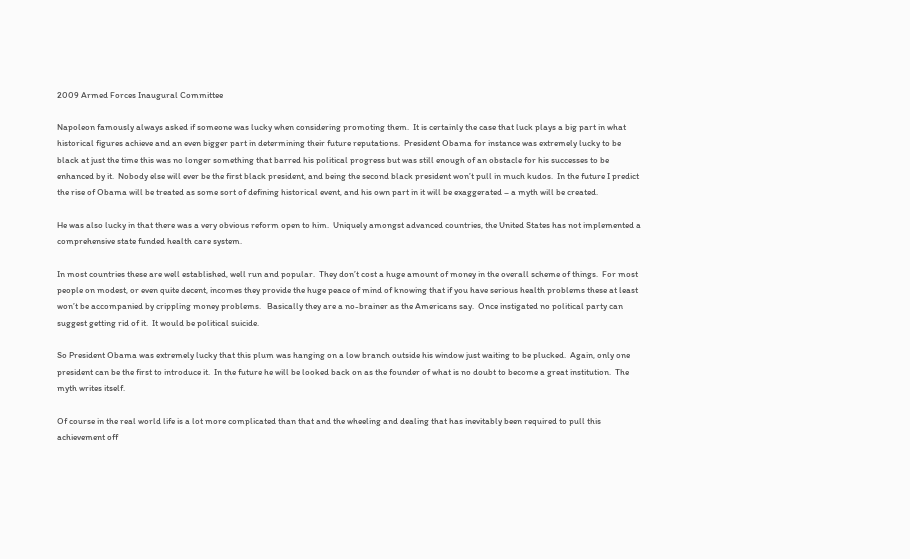2009 Armed Forces Inaugural Committee

Napoleon famously always asked if someone was lucky when considering promoting them.  It is certainly the case that luck plays a big part in what historical figures achieve and an even bigger part in determining their future reputations.  President Obama for instance was extremely lucky to be black at just the time this was no longer something that barred his political progress but was still enough of an obstacle for his successes to be enhanced by it.  Nobody else will ever be the first black president, and being the second black president won’t pull in much kudos.  In the future I predict the rise of Obama will be treated as some sort of defining historical event, and his own part in it will be exaggerated – a myth will be created.

He was also lucky in that there was a very obvious reform open to him.  Uniquely amongst advanced countries, the United States has not implemented a comprehensive state funded health care system.

In most countries these are well established, well run and popular.  They don’t cost a huge amount of money in the overall scheme of things.  For most people on modest, or even quite decent, incomes they provide the huge peace of mind of knowing that if you have serious health problems these at least won’t be accompanied by crippling money problems.   Basically they are a no-brainer as the Americans say.  Once instigated no political party can suggest getting rid of it.  It would be political suicide.

So President Obama was extremely lucky that this plum was hanging on a low branch outside his window just waiting to be plucked.  Again, only one president can be the first to introduce it.  In the future he will be looked back on as the founder of what is no doubt to become a great institution.  The myth writes itself.

Of course in the real world life is a lot more complicated than that and the wheeling and dealing that has inevitably been required to pull this achievement off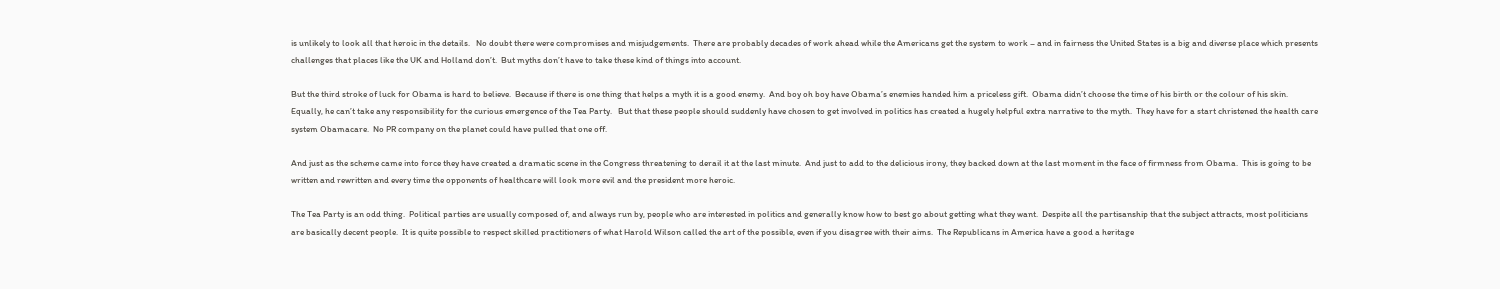is unlikely to look all that heroic in the details.   No doubt there were compromises and misjudgements.  There are probably decades of work ahead while the Americans get the system to work – and in fairness the United States is a big and diverse place which presents challenges that places like the UK and Holland don’t.  But myths don’t have to take these kind of things into account.

But the third stroke of luck for Obama is hard to believe.  Because if there is one thing that helps a myth it is a good enemy.  And boy oh boy have Obama’s enemies handed him a priceless gift.  Obama didn’t choose the time of his birth or the colour of his skin.  Equally, he can’t take any responsibility for the curious emergence of the Tea Party.   But that these people should suddenly have chosen to get involved in politics has created a hugely helpful extra narrative to the myth.  They have for a start christened the health care system Obamacare.  No PR company on the planet could have pulled that one off.

And just as the scheme came into force they have created a dramatic scene in the Congress threatening to derail it at the last minute.  And just to add to the delicious irony, they backed down at the last moment in the face of firmness from Obama.  This is going to be written and rewritten and every time the opponents of healthcare will look more evil and the president more heroic.

The Tea Party is an odd thing.  Political parties are usually composed of, and always run by, people who are interested in politics and generally know how to best go about getting what they want.  Despite all the partisanship that the subject attracts, most politicians are basically decent people.  It is quite possible to respect skilled practitioners of what Harold Wilson called the art of the possible, even if you disagree with their aims.  The Republicans in America have a good a heritage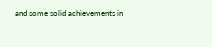and some solid achievements in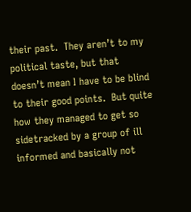their past.  They aren’t to my political taste, but that doesn’t mean I have to be blind to their good points.  But quite how they managed to get so sidetracked by a group of ill informed and basically not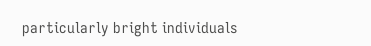particularly bright individuals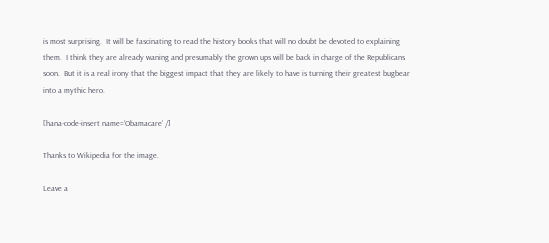is most surprising.  It will be fascinating to read the history books that will no doubt be devoted to explaining them.  I think they are already waning and presumably the grown ups will be back in charge of the Republicans soon.  But it is a real irony that the biggest impact that they are likely to have is turning their greatest bugbear into a mythic hero.

[hana-code-insert name=’Obamacare’ /]

Thanks to Wikipedia for the image.

Leave a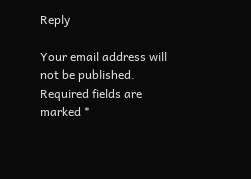Reply

Your email address will not be published. Required fields are marked *